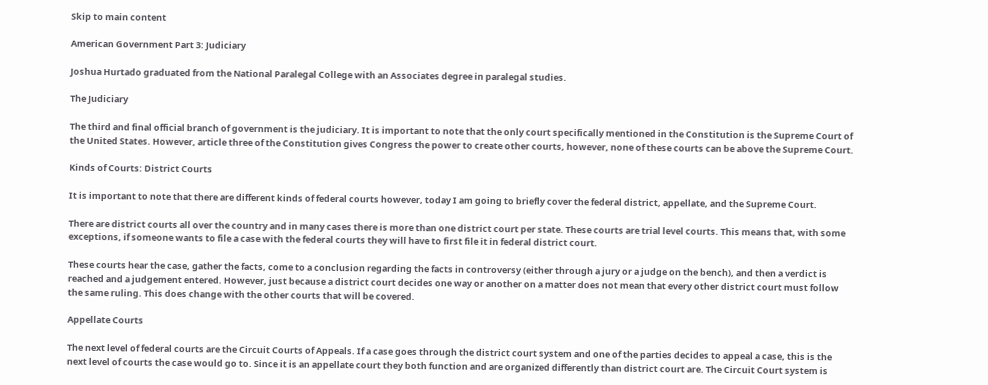Skip to main content

American Government Part 3: Judiciary

Joshua Hurtado graduated from the National Paralegal College with an Associates degree in paralegal studies.

The Judiciary

The third and final official branch of government is the judiciary. It is important to note that the only court specifically mentioned in the Constitution is the Supreme Court of the United States. However, article three of the Constitution gives Congress the power to create other courts, however, none of these courts can be above the Supreme Court.

Kinds of Courts: District Courts

It is important to note that there are different kinds of federal courts however, today I am going to briefly cover the federal district, appellate, and the Supreme Court.

There are district courts all over the country and in many cases there is more than one district court per state. These courts are trial level courts. This means that, with some exceptions, if someone wants to file a case with the federal courts they will have to first file it in federal district court.

These courts hear the case, gather the facts, come to a conclusion regarding the facts in controversy (either through a jury or a judge on the bench), and then a verdict is reached and a judgement entered. However, just because a district court decides one way or another on a matter does not mean that every other district court must follow the same ruling. This does change with the other courts that will be covered.

Appellate Courts

The next level of federal courts are the Circuit Courts of Appeals. If a case goes through the district court system and one of the parties decides to appeal a case, this is the next level of courts the case would go to. Since it is an appellate court they both function and are organized differently than district court are. The Circuit Court system is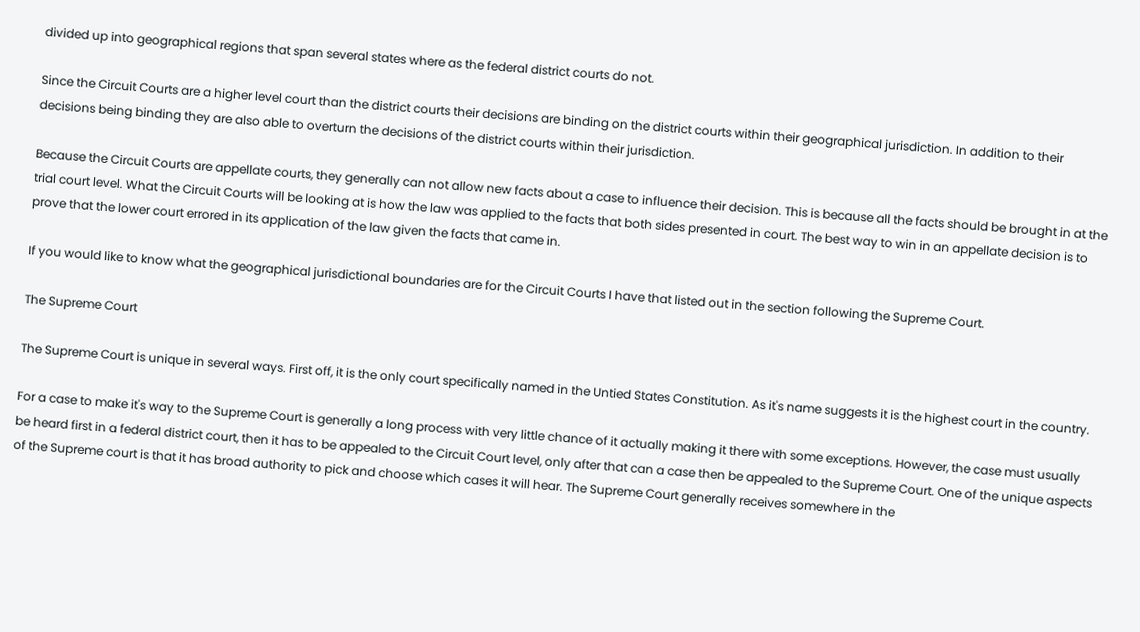divided up into geographical regions that span several states where as the federal district courts do not.

Since the Circuit Courts are a higher level court than the district courts their decisions are binding on the district courts within their geographical jurisdiction. In addition to their decisions being binding they are also able to overturn the decisions of the district courts within their jurisdiction.

Because the Circuit Courts are appellate courts, they generally can not allow new facts about a case to influence their decision. This is because all the facts should be brought in at the trial court level. What the Circuit Courts will be looking at is how the law was applied to the facts that both sides presented in court. The best way to win in an appellate decision is to prove that the lower court errored in its application of the law given the facts that came in.

If you would like to know what the geographical jurisdictional boundaries are for the Circuit Courts I have that listed out in the section following the Supreme Court.

The Supreme Court

The Supreme Court is unique in several ways. First off, it is the only court specifically named in the Untied States Constitution. As it's name suggests it is the highest court in the country.

For a case to make it's way to the Supreme Court is generally a long process with very little chance of it actually making it there with some exceptions. However, the case must usually be heard first in a federal district court, then it has to be appealed to the Circuit Court level, only after that can a case then be appealed to the Supreme Court. One of the unique aspects of the Supreme court is that it has broad authority to pick and choose which cases it will hear. The Supreme Court generally receives somewhere in the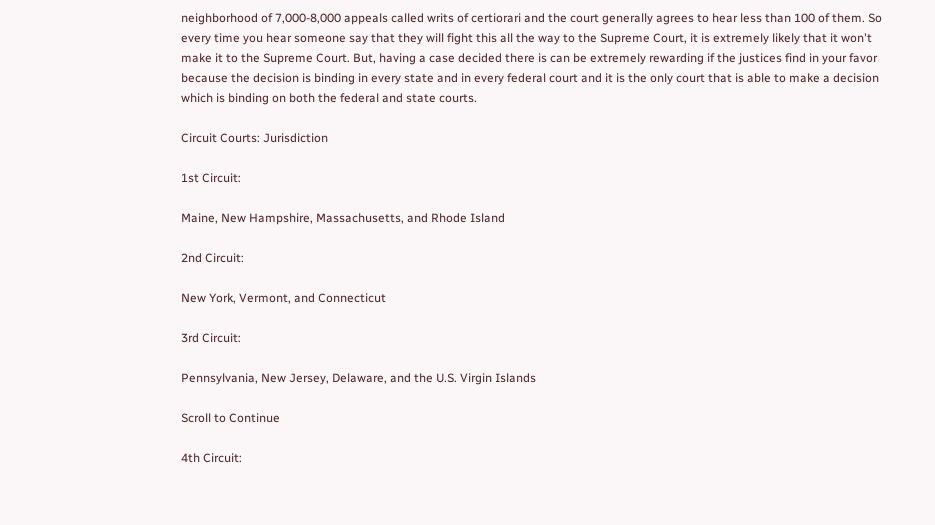neighborhood of 7,000-8,000 appeals called writs of certiorari and the court generally agrees to hear less than 100 of them. So every time you hear someone say that they will fight this all the way to the Supreme Court, it is extremely likely that it won't make it to the Supreme Court. But, having a case decided there is can be extremely rewarding if the justices find in your favor because the decision is binding in every state and in every federal court and it is the only court that is able to make a decision which is binding on both the federal and state courts.

Circuit Courts: Jurisdiction

1st Circuit:

Maine, New Hampshire, Massachusetts, and Rhode Island

2nd Circuit:

New York, Vermont, and Connecticut

3rd Circuit:

Pennsylvania, New Jersey, Delaware, and the U.S. Virgin Islands

Scroll to Continue

4th Circuit: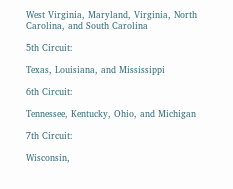West Virginia, Maryland, Virginia, North Carolina, and South Carolina

5th Circuit:

Texas, Louisiana, and Mississippi

6th Circuit:

Tennessee, Kentucky, Ohio, and Michigan

7th Circuit:

Wisconsin,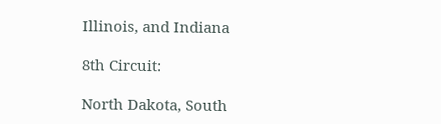Illinois, and Indiana

8th Circuit:

North Dakota, South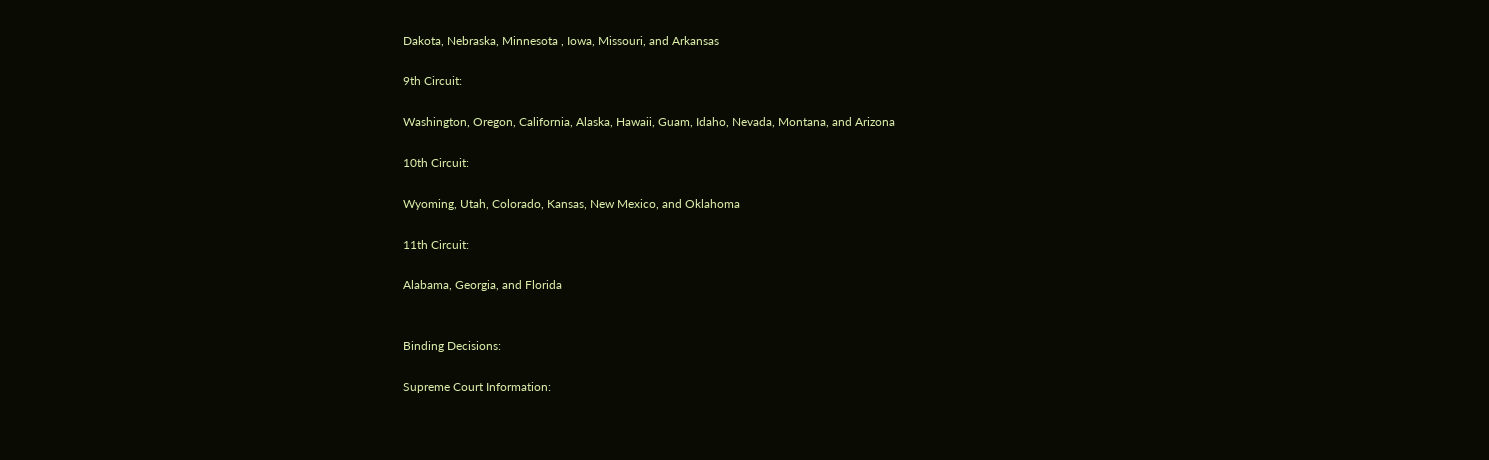Dakota, Nebraska, Minnesota , Iowa, Missouri, and Arkansas

9th Circuit:

Washington, Oregon, California, Alaska, Hawaii, Guam, Idaho, Nevada, Montana, and Arizona

10th Circuit:

Wyoming, Utah, Colorado, Kansas, New Mexico, and Oklahoma

11th Circuit:

Alabama, Georgia, and Florida


Binding Decisions:

Supreme Court Information: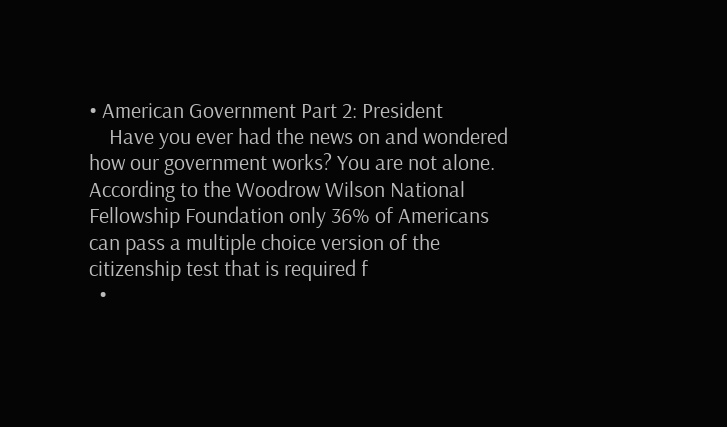• American Government Part 2: President
    Have you ever had the news on and wondered how our government works? You are not alone. According to the Woodrow Wilson National Fellowship Foundation only 36% of Americans can pass a multiple choice version of the citizenship test that is required f
  •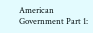American Government Part 1: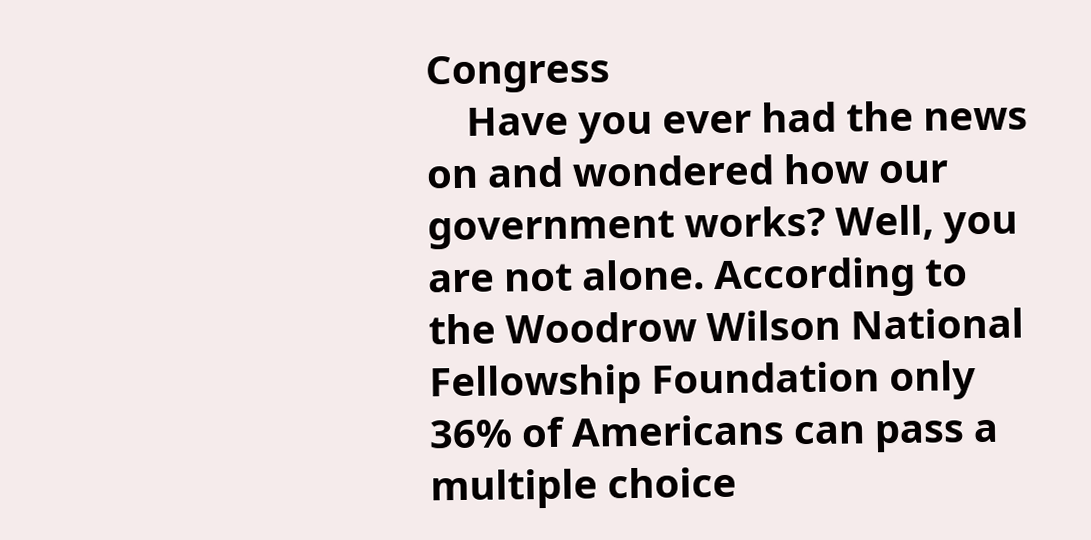Congress
    Have you ever had the news on and wondered how our government works? Well, you are not alone. According to the Woodrow Wilson National Fellowship Foundation only 36% of Americans can pass a multiple choice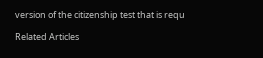version of the citizenship test that is requ

Related Articles